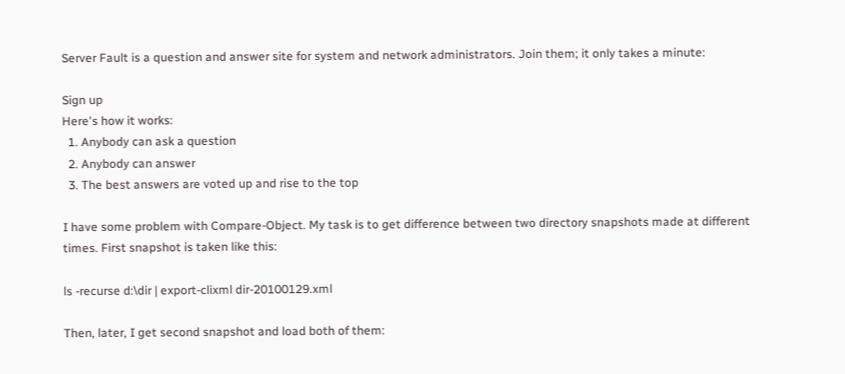Server Fault is a question and answer site for system and network administrators. Join them; it only takes a minute:

Sign up
Here's how it works:
  1. Anybody can ask a question
  2. Anybody can answer
  3. The best answers are voted up and rise to the top

I have some problem with Compare-Object. My task is to get difference between two directory snapshots made at different times. First snapshot is taken like this:

ls -recurse d:\dir | export-clixml dir-20100129.xml

Then, later, I get second snapshot and load both of them: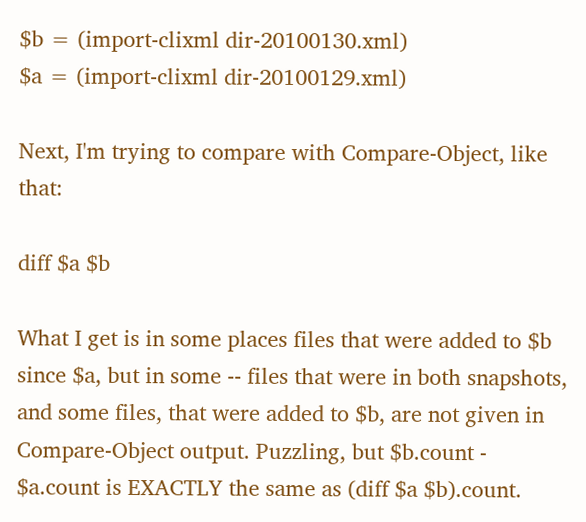$b = (import-clixml dir-20100130.xml)
$a = (import-clixml dir-20100129.xml)

Next, I'm trying to compare with Compare-Object, like that:

diff $a $b

What I get is in some places files that were added to $b since $a, but in some -- files that were in both snapshots, and some files, that were added to $b, are not given in Compare-Object output. Puzzling, but $b.count - $a.count is EXACTLY the same as (diff $a $b).count.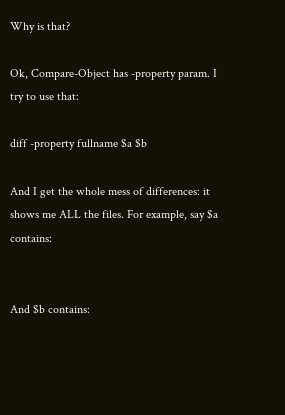Why is that?

Ok, Compare-Object has -property param. I try to use that:

diff -property fullname $a $b

And I get the whole mess of differences: it shows me ALL the files. For example, say $a contains:


And $b contains: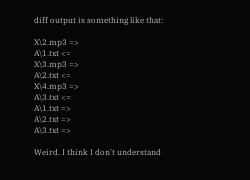diff output is something like that:

X\2.mp3 =>
A\1.txt <=
X\3.mp3 =>
A\2.txt <=
X\4.mp3 =>
A\3.txt <=
A\1.txt =>
A\2.txt =>
A\3.txt =>

Weird. I think I don't understand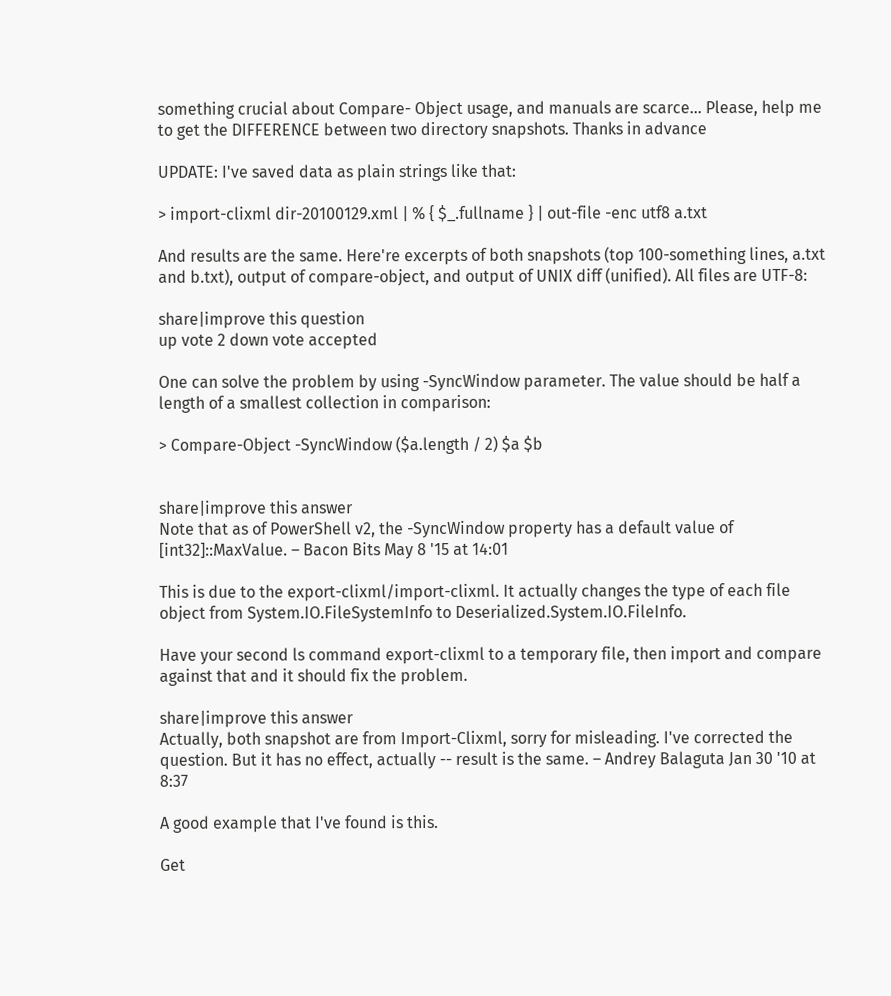something crucial about Compare- Object usage, and manuals are scarce... Please, help me to get the DIFFERENCE between two directory snapshots. Thanks in advance

UPDATE: I've saved data as plain strings like that:

> import-clixml dir-20100129.xml | % { $_.fullname } | out-file -enc utf8 a.txt

And results are the same. Here're excerpts of both snapshots (top 100-something lines, a.txt and b.txt), output of compare-object, and output of UNIX diff (unified). All files are UTF-8:

share|improve this question
up vote 2 down vote accepted

One can solve the problem by using -SyncWindow parameter. The value should be half a length of a smallest collection in comparison:

> Compare-Object -SyncWindow ($a.length / 2) $a $b


share|improve this answer
Note that as of PowerShell v2, the -SyncWindow property has a default value of [int32]::MaxValue. – Bacon Bits May 8 '15 at 14:01

This is due to the export-clixml/import-clixml. It actually changes the type of each file object from System.IO.FileSystemInfo to Deserialized.System.IO.FileInfo.

Have your second ls command export-clixml to a temporary file, then import and compare against that and it should fix the problem.

share|improve this answer
Actually, both snapshot are from Import-Clixml, sorry for misleading. I've corrected the question. But it has no effect, actually -- result is the same. – Andrey Balaguta Jan 30 '10 at 8:37

A good example that I've found is this.

Get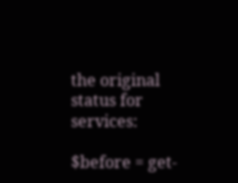the original status for services:

$before = get-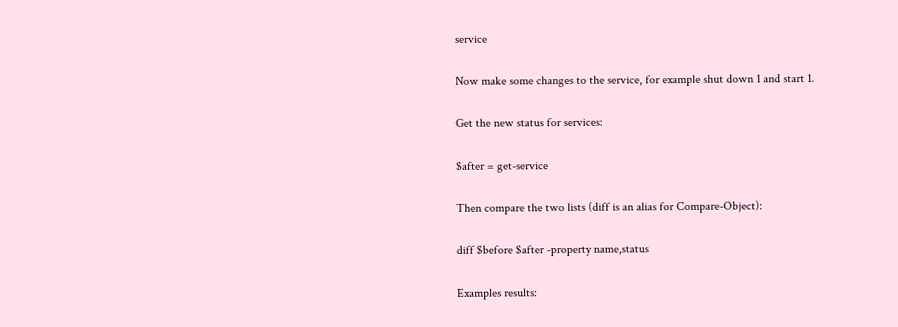service

Now make some changes to the service, for example shut down 1 and start 1.

Get the new status for services:

$after = get-service

Then compare the two lists (diff is an alias for Compare-Object):

diff $before $after -property name,status

Examples results: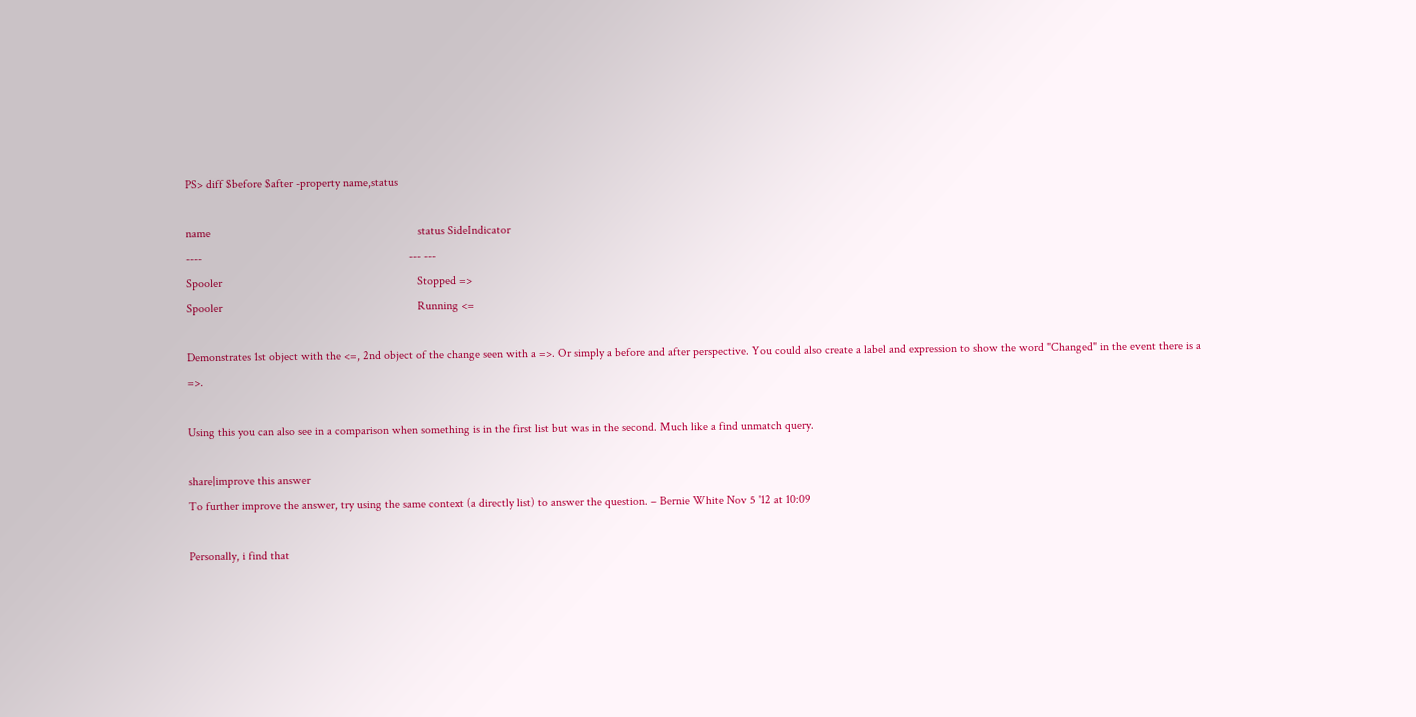PS> diff $before $after -property name,status

name                                                                     status SideIndicator
----                                                                     --- ---
Spooler                                                                 Stopped =>
Spooler                                                                 Running <=

Demonstrates 1st object with the <=, 2nd object of the change seen with a =>. Or simply a before and after perspective. You could also create a label and expression to show the word "Changed" in the event there is a =>.

Using this you can also see in a comparison when something is in the first list but was in the second. Much like a find unmatch query.

share|improve this answer
To further improve the answer, try using the same context (a directly list) to answer the question. – Bernie White Nov 5 '12 at 10:09

Personally, i find that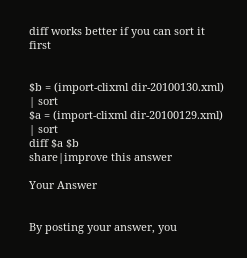diff works better if you can sort it first


$b = (import-clixml dir-20100130.xml) | sort
$a = (import-clixml dir-20100129.xml) | sort
diff $a $b
share|improve this answer

Your Answer


By posting your answer, you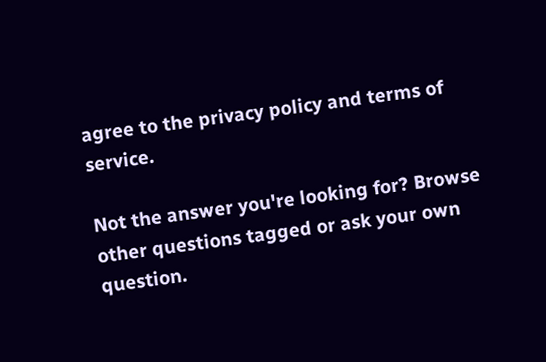agree to the privacy policy and terms of service.

Not the answer you're looking for? Browse other questions tagged or ask your own question.